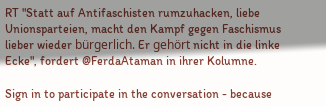RT "Statt auf Antifaschisten rumzuhacken, liebe Unionsparteien, macht den Kampf gegen Faschismus lieber wieder bürgerlich. Er gehört nicht in die linke Ecke", fordert @FerdaAtaman in ihrer Kolumne.

Sign in to participate in the conversation - because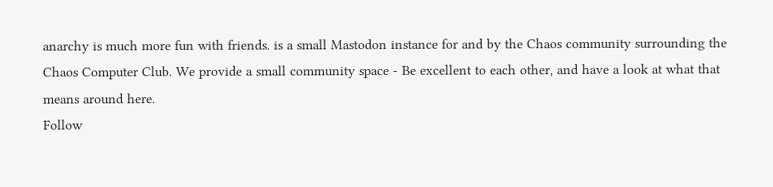anarchy is much more fun with friends. is a small Mastodon instance for and by the Chaos community surrounding the Chaos Computer Club. We provide a small community space - Be excellent to each other, and have a look at what that means around here.
Follow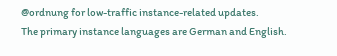@ordnung for low-traffic instance-related updates.
The primary instance languages are German and English.